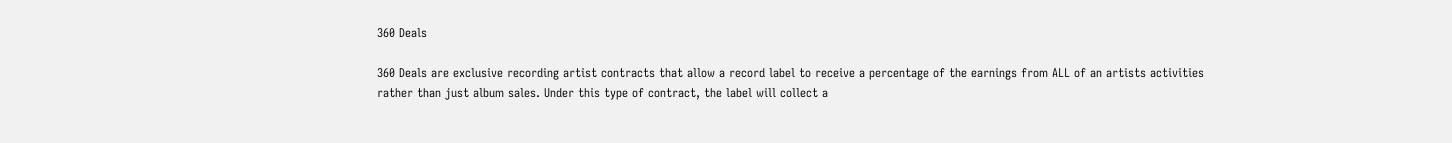360 Deals

360 Deals are exclusive recording artist contracts that allow a record label to receive a percentage of the earnings from ALL of an artists activities rather than just album sales. Under this type of contract, the label will collect a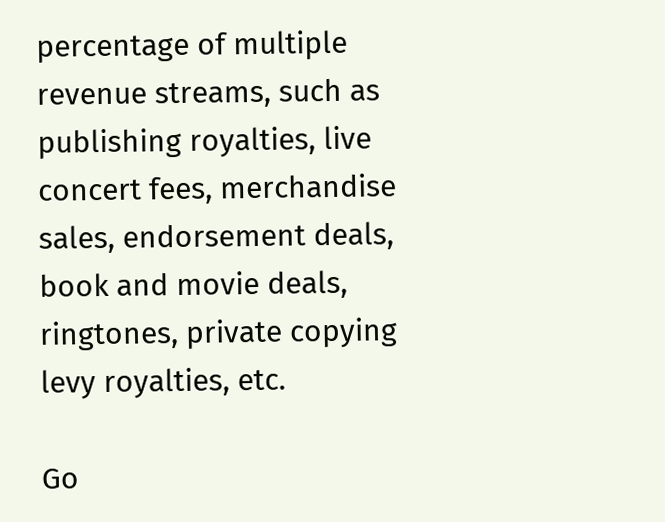percentage of multiple revenue streams, such as publishing royalties, live concert fees, merchandise sales, endorsement deals, book and movie deals, ringtones, private copying levy royalties, etc.

Go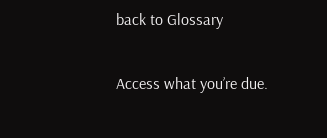back to Glossary

Access what you’re due.